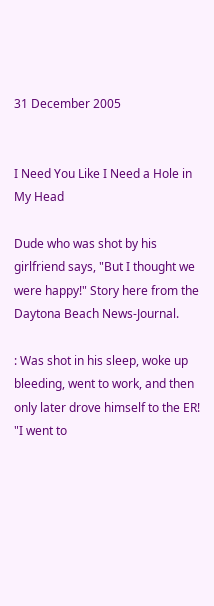31 December 2005


I Need You Like I Need a Hole in My Head

Dude who was shot by his girlfriend says, "But I thought we were happy!" Story here from the Daytona Beach News-Journal.

: Was shot in his sleep, woke up bleeding, went to work, and then only later drove himself to the ER! "I went to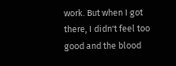work. But when I got there, I didn't feel too good and the blood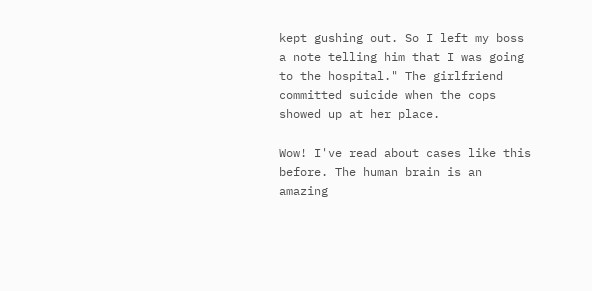kept gushing out. So I left my boss a note telling him that I was going to the hospital." The girlfriend committed suicide when the cops showed up at her place.

Wow! I've read about cases like this before. The human brain is an amazing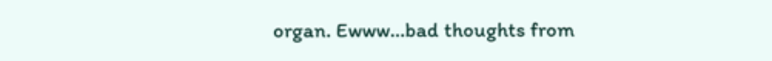organ. Ewww...bad thoughts from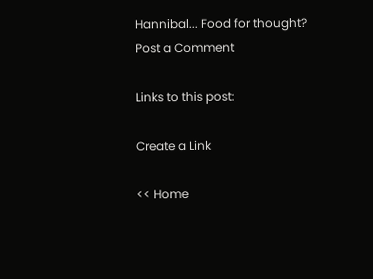Hannibal... Food for thought?
Post a Comment

Links to this post:

Create a Link

<< Home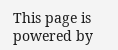This page is powered by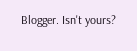Blogger. Isn't yours?